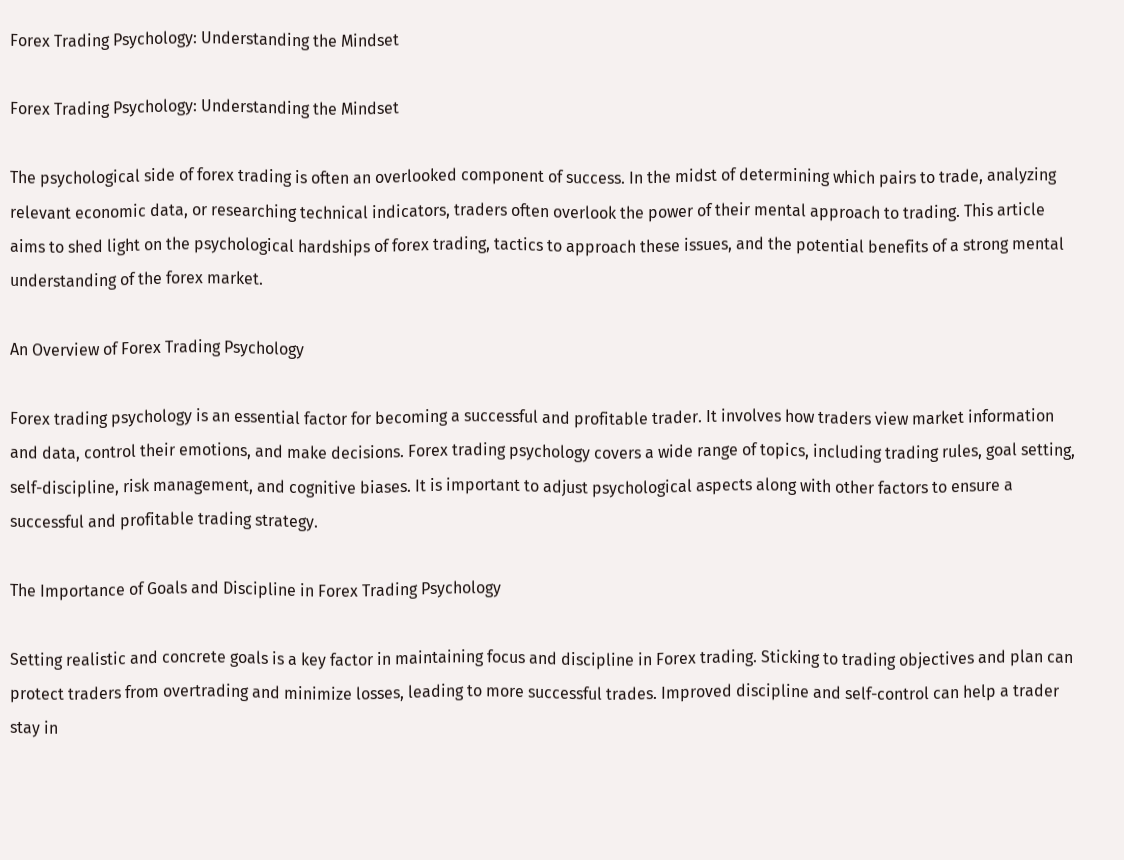Forex Trading Psychology: Understanding the Mindset

Forex Trading Psychology: Understanding the Mindset

The psychological side of forex trading is often an overlooked component of success. In the midst of determining which pairs to trade, analyzing relevant economic data, or researching technical indicators, traders often overlook the power of their mental approach to trading. This article aims to shed light on the psychological hardships of forex trading, tactics to approach these issues, and the potential benefits of a strong mental understanding of the forex market.

An Overview of Forex Trading Psychology

Forex trading psychology is an essential factor for becoming a successful and profitable trader. It involves how traders view market information and data, control their emotions, and make decisions. Forex trading psychology covers a wide range of topics, including trading rules, goal setting, self-discipline, risk management, and cognitive biases. It is important to adjust psychological aspects along with other factors to ensure a successful and profitable trading strategy.

The Importance of Goals and Discipline in Forex Trading Psychology

Setting realistic and concrete goals is a key factor in maintaining focus and discipline in Forex trading. Sticking to trading objectives and plan can protect traders from overtrading and minimize losses, leading to more successful trades. Improved discipline and self-control can help a trader stay in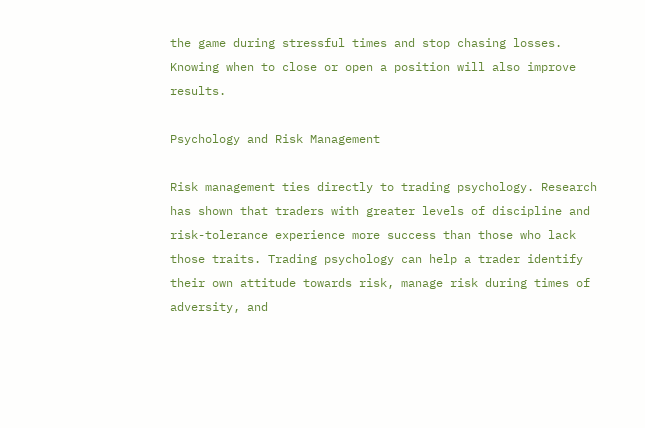the game during stressful times and stop chasing losses. Knowing when to close or open a position will also improve results.

Psychology and Risk Management

Risk management ties directly to trading psychology. Research has shown that traders with greater levels of discipline and risk-tolerance experience more success than those who lack those traits. Trading psychology can help a trader identify their own attitude towards risk, manage risk during times of adversity, and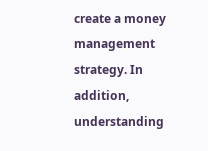create a money management strategy. In addition, understanding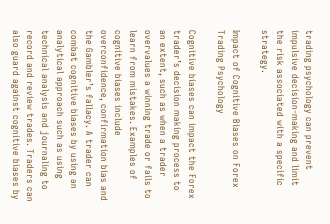trading psychology can prevent impulsive decision-making and limit the risk associated with a specific strategy.

Impact of Cognitive Biases on Forex Trading Psychology

Cognitive biases can impact the Forex trader’s decision making process to an extent, such as when a trader overvalues a winning trade or fails to learn from mistakes. Examples of cognitive biases include overconfidence, confirmation bias and the Gambler’s fallacy. A trader can combat cognitive biases by using an analytical approach such as using technical analysis and journaling to record and review trades. Traders can also guard against cognitive biases by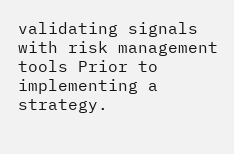validating signals with risk management tools Prior to implementing a strategy.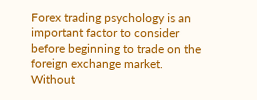Forex trading psychology is an important factor to consider before beginning to trade on the foreign exchange market. Without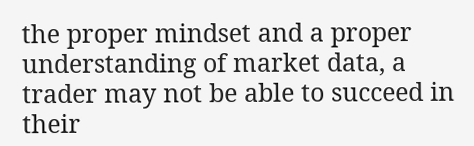the proper mindset and a proper understanding of market data, a trader may not be able to succeed in their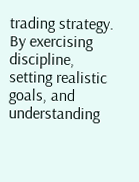trading strategy. By exercising discipline, setting realistic goals, and understanding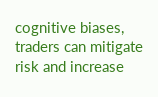cognitive biases, traders can mitigate risk and increase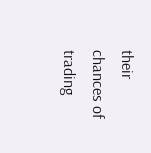their chances of trading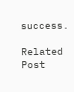success.

Related Post